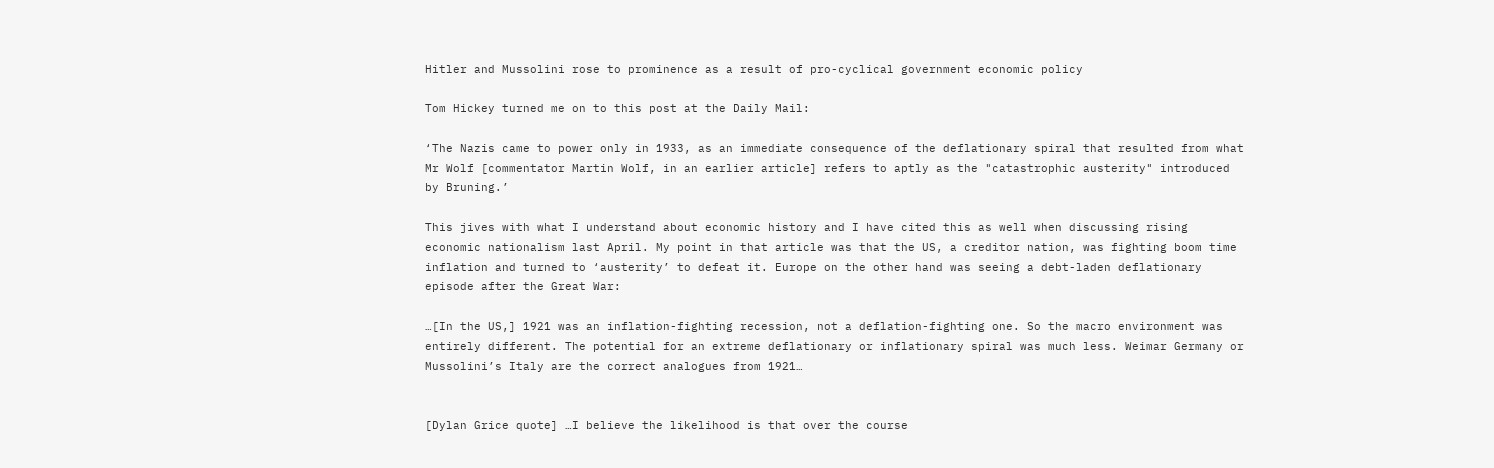Hitler and Mussolini rose to prominence as a result of pro-cyclical government economic policy

Tom Hickey turned me on to this post at the Daily Mail:

‘The Nazis came to power only in 1933, as an immediate consequence of the deflationary spiral that resulted from what Mr Wolf [commentator Martin Wolf, in an earlier article] refers to aptly as the "catastrophic austerity" introduced by Bruning.’

This jives with what I understand about economic history and I have cited this as well when discussing rising economic nationalism last April. My point in that article was that the US, a creditor nation, was fighting boom time inflation and turned to ‘austerity’ to defeat it. Europe on the other hand was seeing a debt-laden deflationary episode after the Great War:

…[In the US,] 1921 was an inflation-fighting recession, not a deflation-fighting one. So the macro environment was entirely different. The potential for an extreme deflationary or inflationary spiral was much less. Weimar Germany or Mussolini’s Italy are the correct analogues from 1921…


[Dylan Grice quote] …I believe the likelihood is that over the course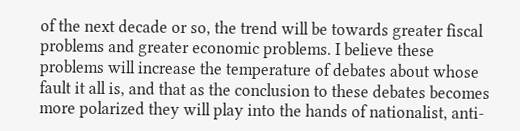of the next decade or so, the trend will be towards greater fiscal problems and greater economic problems. I believe these problems will increase the temperature of debates about whose fault it all is, and that as the conclusion to these debates becomes more polarized they will play into the hands of nationalist, anti-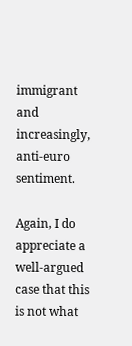immigrant and increasingly, anti-euro sentiment.

Again, I do appreciate a well-argued case that this is not what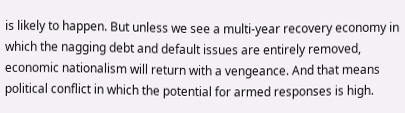is likely to happen. But unless we see a multi-year recovery economy in which the nagging debt and default issues are entirely removed, economic nationalism will return with a vengeance. And that means political conflict in which the potential for armed responses is high.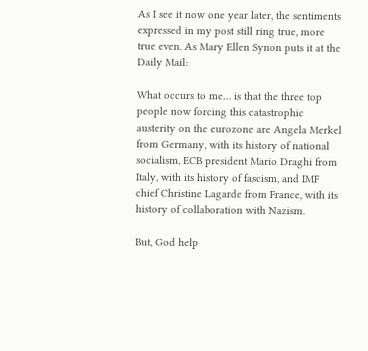As I see it now one year later, the sentiments expressed in my post still ring true, more true even. As Mary Ellen Synon puts it at the Daily Mail:

What occurs to me… is that the three top people now forcing this catastrophic austerity on the eurozone are Angela Merkel from Germany, with its history of national socialism, ECB president Mario Draghi from Italy, with its history of fascism, and IMF chief Christine Lagarde from France, with its history of collaboration with Nazism.

But, God help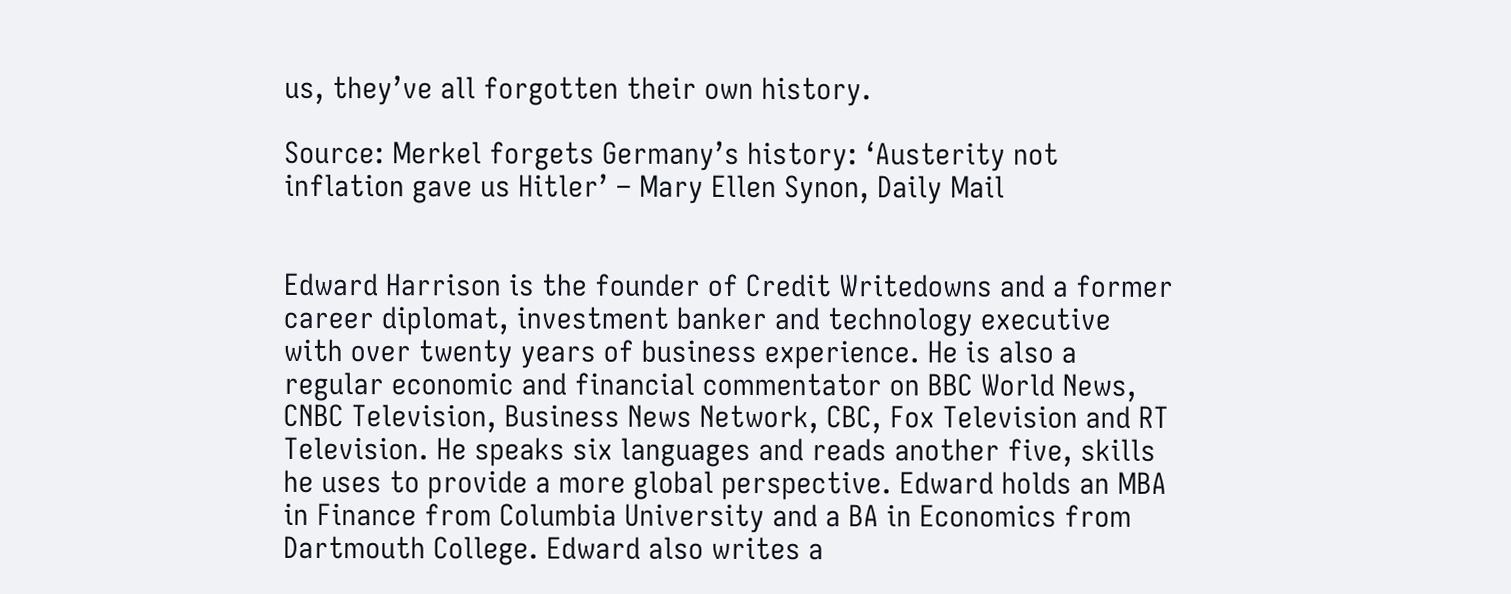us, they’ve all forgotten their own history.

Source: Merkel forgets Germany’s history: ‘Austerity not inflation gave us Hitler’ – Mary Ellen Synon, Daily Mail


Edward Harrison is the founder of Credit Writedowns and a former career diplomat, investment banker and technology executive with over twenty years of business experience. He is also a regular economic and financial commentator on BBC World News, CNBC Television, Business News Network, CBC, Fox Television and RT Television. He speaks six languages and reads another five, skills he uses to provide a more global perspective. Edward holds an MBA in Finance from Columbia University and a BA in Economics from Dartmouth College. Edward also writes a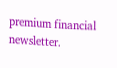premium financial newsletter.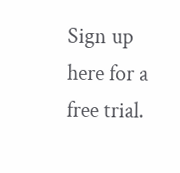Sign up here for a free trial.